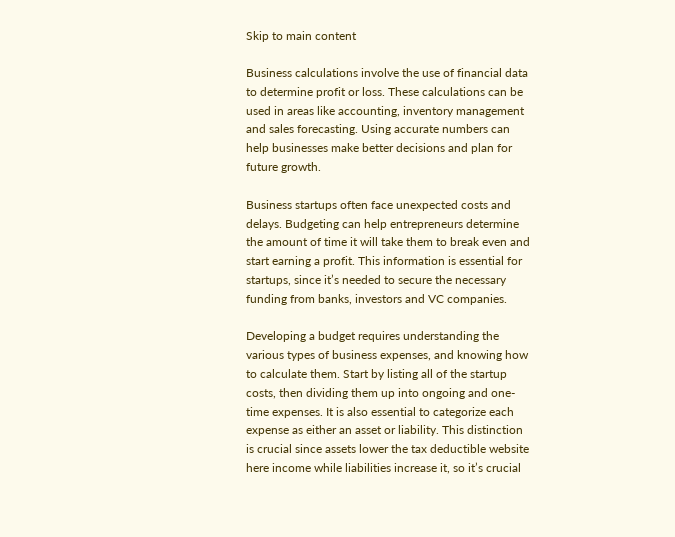Skip to main content

Business calculations involve the use of financial data to determine profit or loss. These calculations can be used in areas like accounting, inventory management and sales forecasting. Using accurate numbers can help businesses make better decisions and plan for future growth.

Business startups often face unexpected costs and delays. Budgeting can help entrepreneurs determine the amount of time it will take them to break even and start earning a profit. This information is essential for startups, since it’s needed to secure the necessary funding from banks, investors and VC companies.

Developing a budget requires understanding the various types of business expenses, and knowing how to calculate them. Start by listing all of the startup costs, then dividing them up into ongoing and one-time expenses. It is also essential to categorize each expense as either an asset or liability. This distinction is crucial since assets lower the tax deductible website here income while liabilities increase it, so it’s crucial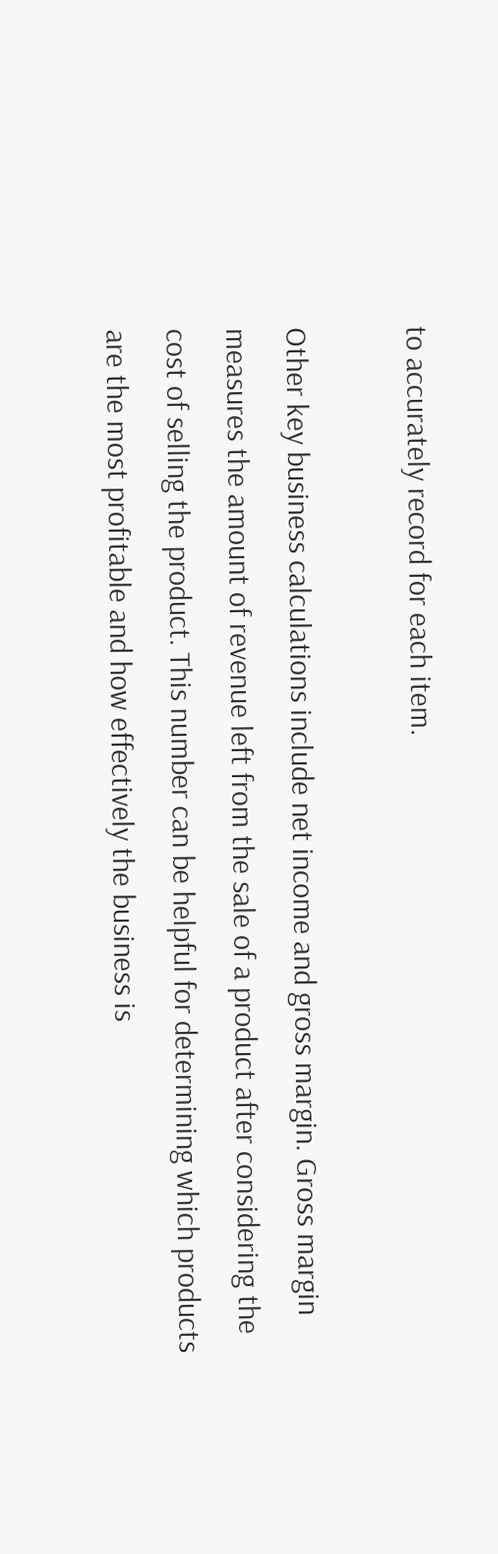to accurately record for each item.

Other key business calculations include net income and gross margin. Gross margin measures the amount of revenue left from the sale of a product after considering the cost of selling the product. This number can be helpful for determining which products are the most profitable and how effectively the business is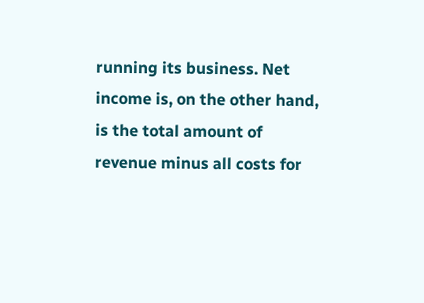running its business. Net income is, on the other hand, is the total amount of revenue minus all costs for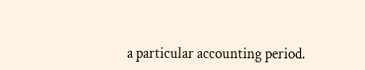a particular accounting period.